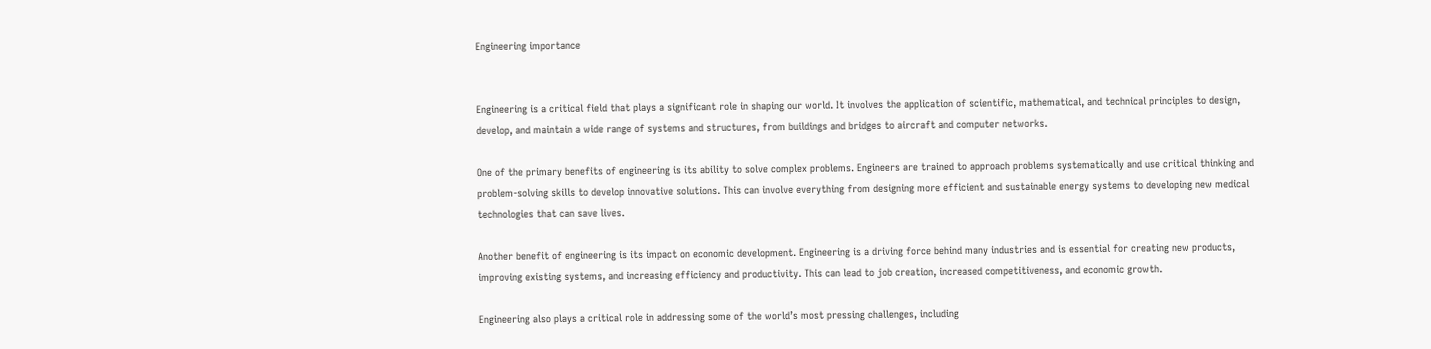Engineering importance


Engineering is a critical field that plays a significant role in shaping our world. It involves the application of scientific, mathematical, and technical principles to design, develop, and maintain a wide range of systems and structures, from buildings and bridges to aircraft and computer networks.

One of the primary benefits of engineering is its ability to solve complex problems. Engineers are trained to approach problems systematically and use critical thinking and problem-solving skills to develop innovative solutions. This can involve everything from designing more efficient and sustainable energy systems to developing new medical technologies that can save lives.

Another benefit of engineering is its impact on economic development. Engineering is a driving force behind many industries and is essential for creating new products, improving existing systems, and increasing efficiency and productivity. This can lead to job creation, increased competitiveness, and economic growth.

Engineering also plays a critical role in addressing some of the world’s most pressing challenges, including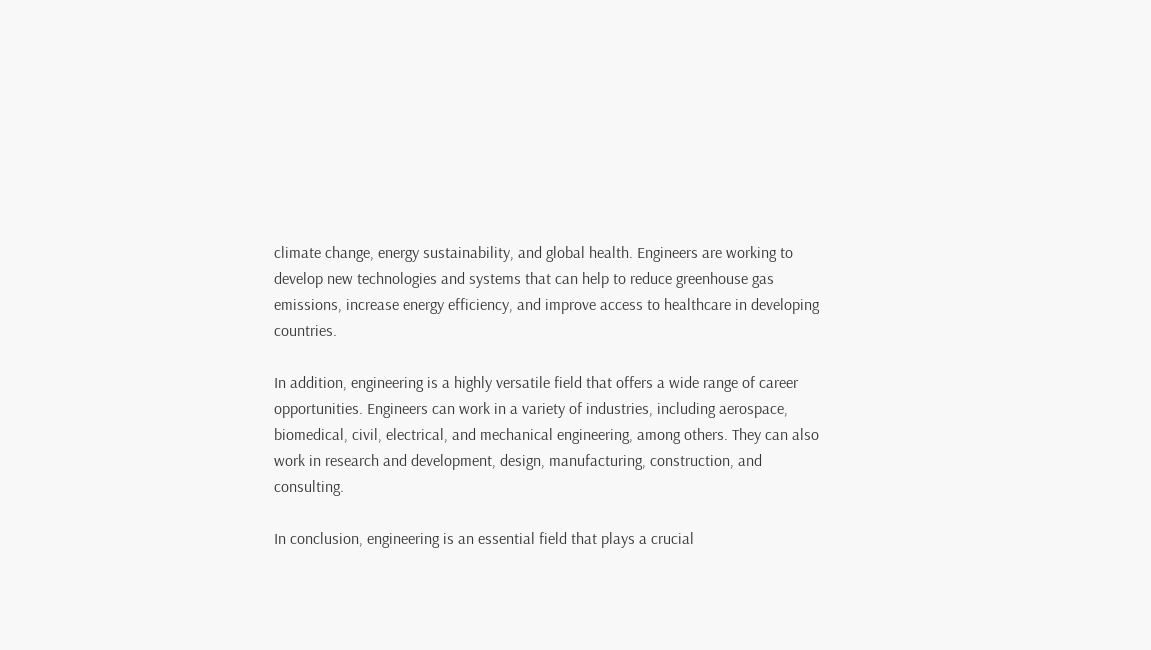climate change, energy sustainability, and global health. Engineers are working to develop new technologies and systems that can help to reduce greenhouse gas emissions, increase energy efficiency, and improve access to healthcare in developing countries.

In addition, engineering is a highly versatile field that offers a wide range of career opportunities. Engineers can work in a variety of industries, including aerospace, biomedical, civil, electrical, and mechanical engineering, among others. They can also work in research and development, design, manufacturing, construction, and consulting.

In conclusion, engineering is an essential field that plays a crucial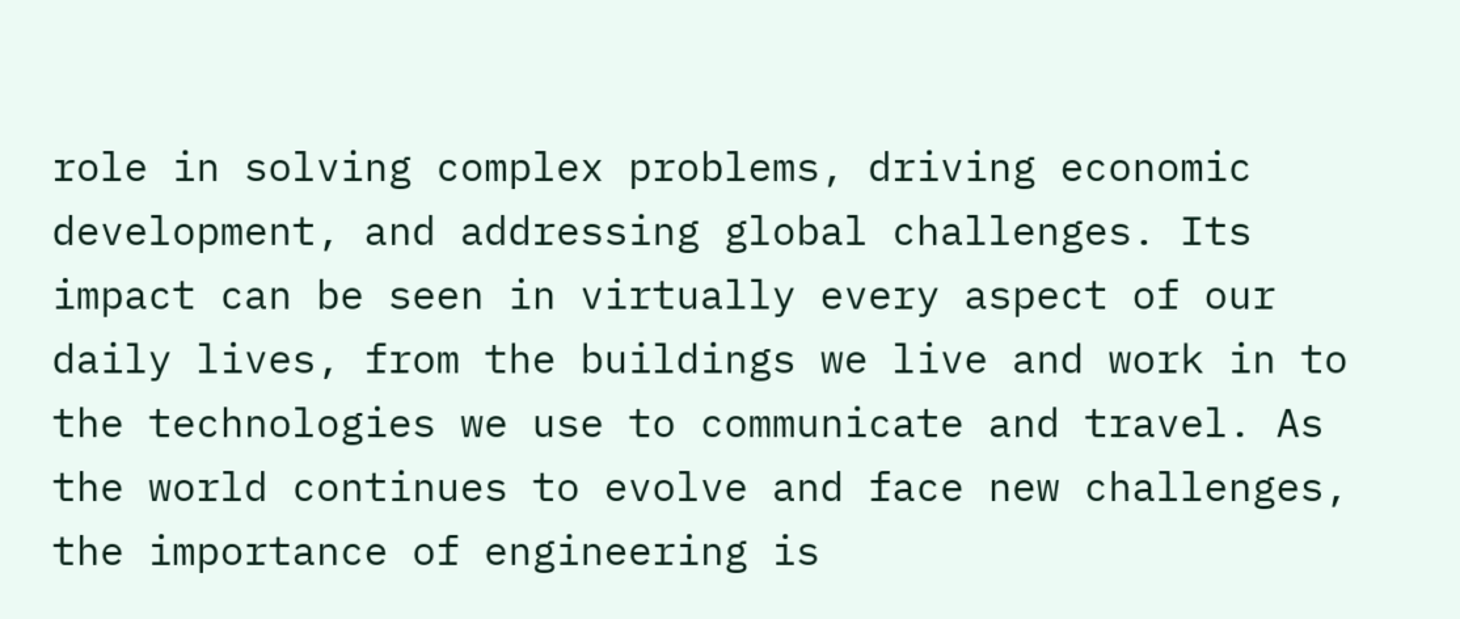role in solving complex problems, driving economic development, and addressing global challenges. Its impact can be seen in virtually every aspect of our daily lives, from the buildings we live and work in to the technologies we use to communicate and travel. As the world continues to evolve and face new challenges, the importance of engineering is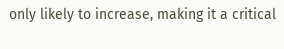only likely to increase, making it a critical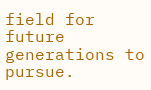field for future generations to pursue.